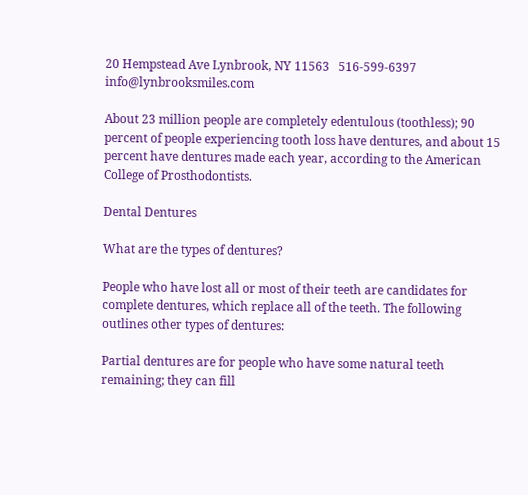20 Hempstead Ave Lynbrook, NY 11563   516-599-6397   info@lynbrooksmiles.com

About 23 million people are completely edentulous (toothless); 90 percent of people experiencing tooth loss have dentures, and about 15 percent have dentures made each year, according to the American College of Prosthodontists.

Dental Dentures

What are the types of dentures?

People who have lost all or most of their teeth are candidates for complete dentures, which replace all of the teeth. The following outlines other types of dentures:

Partial dentures are for people who have some natural teeth remaining; they can fill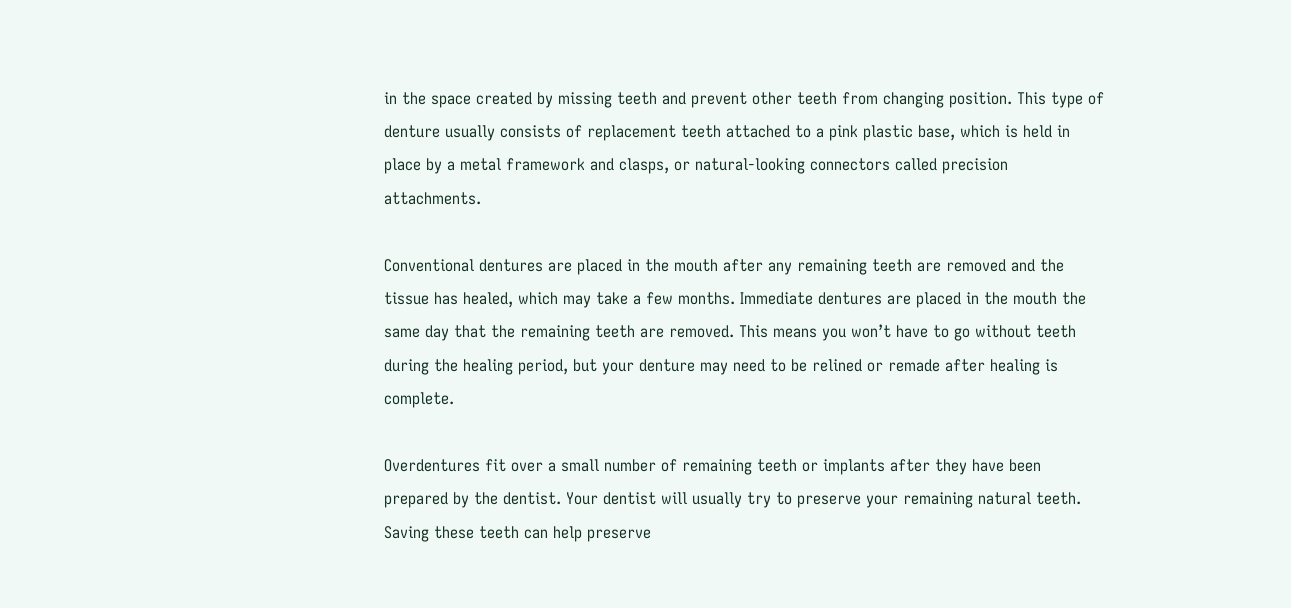in the space created by missing teeth and prevent other teeth from changing position. This type of denture usually consists of replacement teeth attached to a pink plastic base, which is held in place by a metal framework and clasps, or natural-looking connectors called precision attachments.

Conventional dentures are placed in the mouth after any remaining teeth are removed and the tissue has healed, which may take a few months. Immediate dentures are placed in the mouth the same day that the remaining teeth are removed. This means you won’t have to go without teeth during the healing period, but your denture may need to be relined or remade after healing is complete.

Overdentures fit over a small number of remaining teeth or implants after they have been prepared by the dentist. Your dentist will usually try to preserve your remaining natural teeth. Saving these teeth can help preserve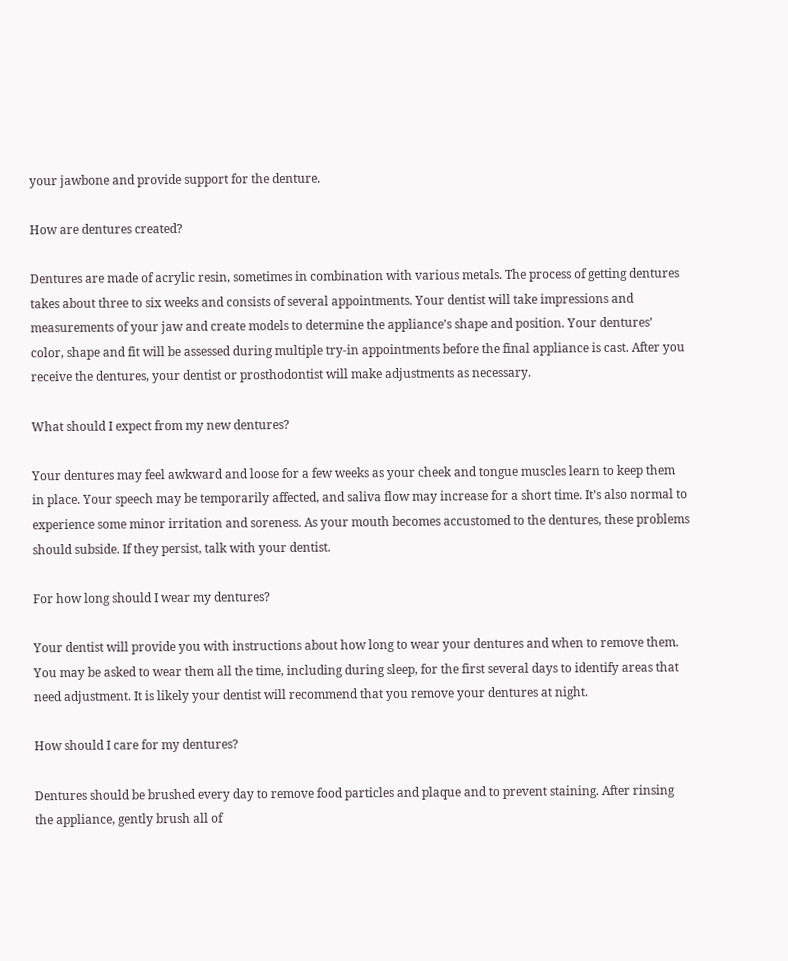your jawbone and provide support for the denture.

How are dentures created?

Dentures are made of acrylic resin, sometimes in combination with various metals. The process of getting dentures takes about three to six weeks and consists of several appointments. Your dentist will take impressions and measurements of your jaw and create models to determine the appliance’s shape and position. Your dentures’ color, shape and fit will be assessed during multiple try-in appointments before the final appliance is cast. After you receive the dentures, your dentist or prosthodontist will make adjustments as necessary.

What should I expect from my new dentures?

Your dentures may feel awkward and loose for a few weeks as your cheek and tongue muscles learn to keep them in place. Your speech may be temporarily affected, and saliva flow may increase for a short time. It’s also normal to experience some minor irritation and soreness. As your mouth becomes accustomed to the dentures, these problems should subside. If they persist, talk with your dentist.

For how long should I wear my dentures?

Your dentist will provide you with instructions about how long to wear your dentures and when to remove them. You may be asked to wear them all the time, including during sleep, for the first several days to identify areas that need adjustment. It is likely your dentist will recommend that you remove your dentures at night.

How should I care for my dentures?

Dentures should be brushed every day to remove food particles and plaque and to prevent staining. After rinsing the appliance, gently brush all of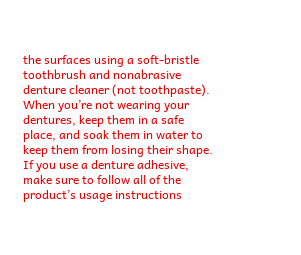the surfaces using a soft-bristle toothbrush and nonabrasive denture cleaner (not toothpaste). When you’re not wearing your dentures, keep them in a safe place, and soak them in water to keep them from losing their shape. If you use a denture adhesive, make sure to follow all of the product’s usage instructions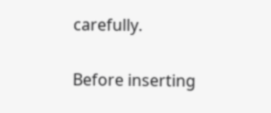carefully.

Before inserting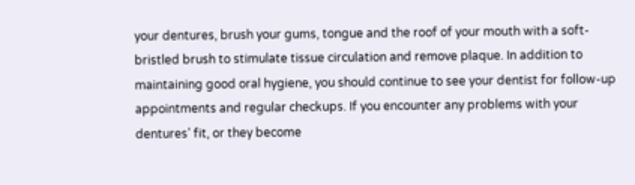your dentures, brush your gums, tongue and the roof of your mouth with a soft-bristled brush to stimulate tissue circulation and remove plaque. In addition to maintaining good oral hygiene, you should continue to see your dentist for follow-up appointments and regular checkups. If you encounter any problems with your dentures’ fit, or they become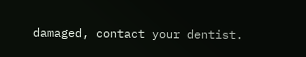damaged, contact your dentist.